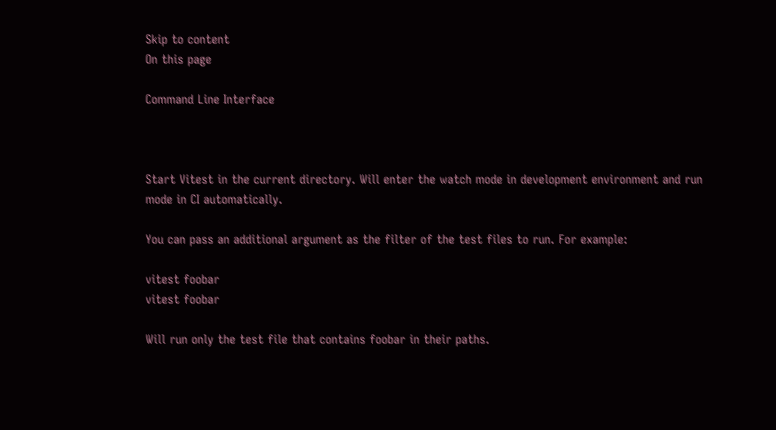Skip to content
On this page

Command Line Interface



Start Vitest in the current directory. Will enter the watch mode in development environment and run mode in CI automatically.

You can pass an additional argument as the filter of the test files to run. For example:

vitest foobar
vitest foobar

Will run only the test file that contains foobar in their paths.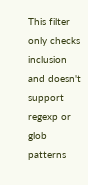This filter only checks inclusion and doesn't support regexp or glob patterns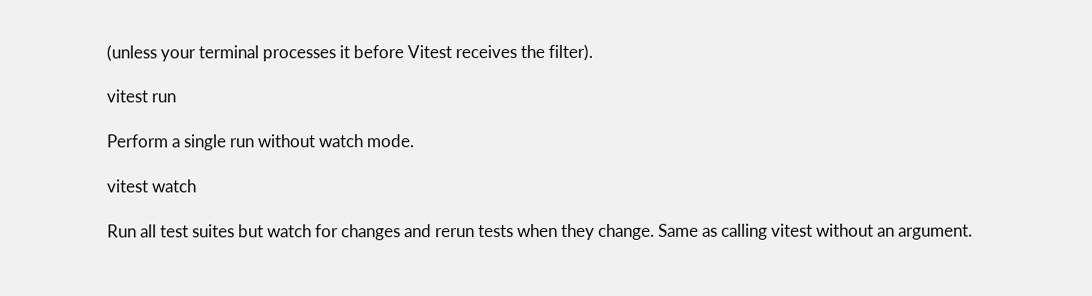(unless your terminal processes it before Vitest receives the filter).

vitest run

Perform a single run without watch mode.

vitest watch

Run all test suites but watch for changes and rerun tests when they change. Same as calling vitest without an argument.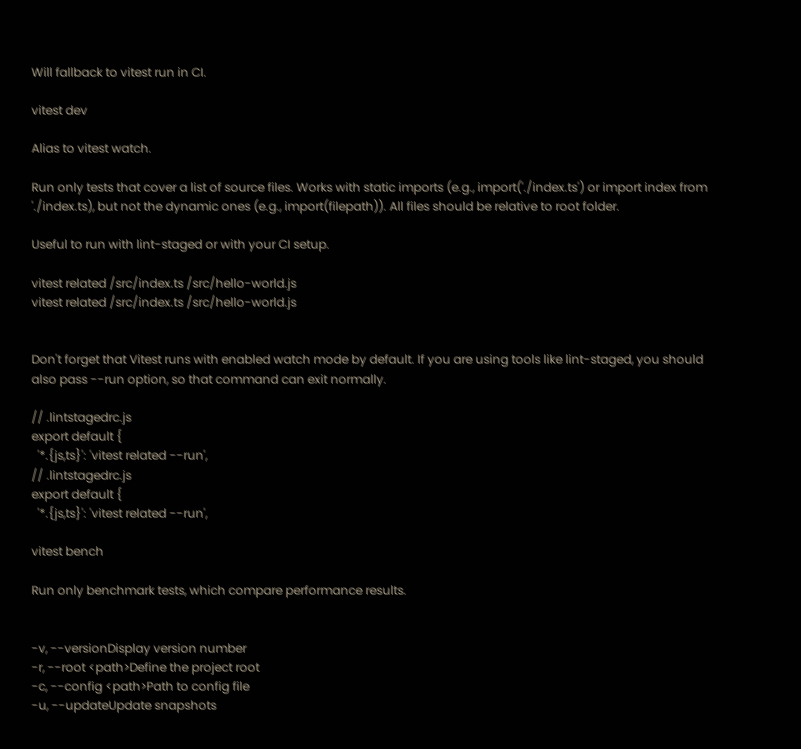Will fallback to vitest run in CI.

vitest dev

Alias to vitest watch.

Run only tests that cover a list of source files. Works with static imports (e.g., import('./index.ts') or import index from './index.ts), but not the dynamic ones (e.g., import(filepath)). All files should be relative to root folder.

Useful to run with lint-staged or with your CI setup.

vitest related /src/index.ts /src/hello-world.js
vitest related /src/index.ts /src/hello-world.js


Don't forget that Vitest runs with enabled watch mode by default. If you are using tools like lint-staged, you should also pass --run option, so that command can exit normally.

// .lintstagedrc.js
export default {
  '*.{js,ts}': 'vitest related --run',
// .lintstagedrc.js
export default {
  '*.{js,ts}': 'vitest related --run',

vitest bench

Run only benchmark tests, which compare performance results.


-v, --versionDisplay version number
-r, --root <path>Define the project root
-c, --config <path>Path to config file
-u, --updateUpdate snapshots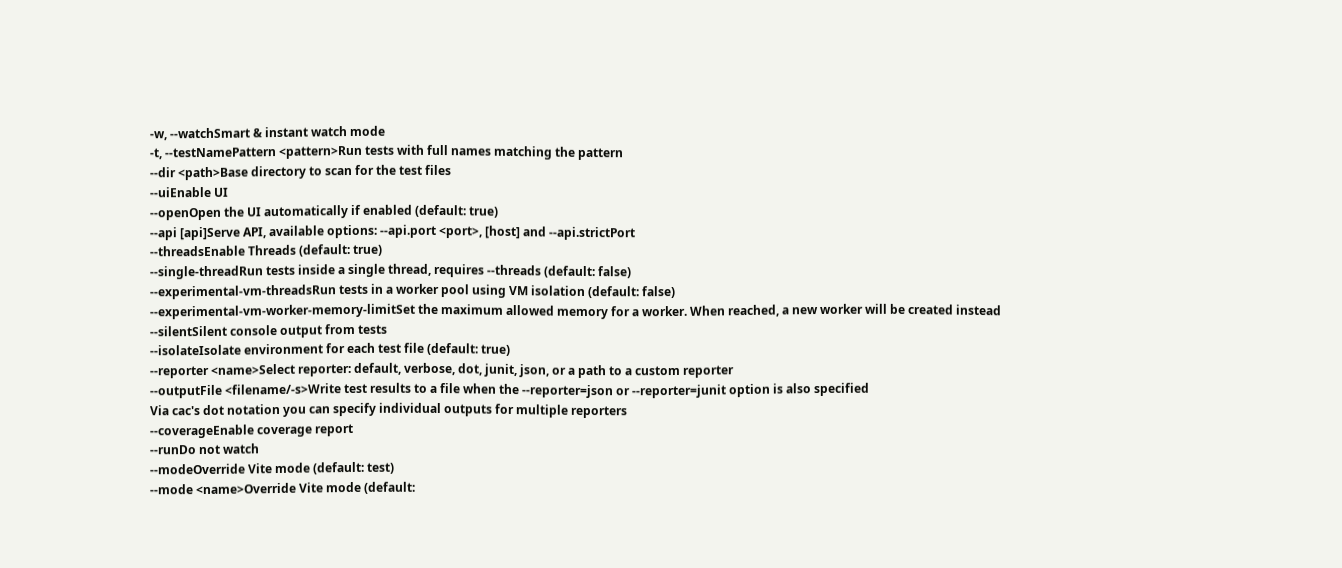-w, --watchSmart & instant watch mode
-t, --testNamePattern <pattern>Run tests with full names matching the pattern
--dir <path>Base directory to scan for the test files
--uiEnable UI
--openOpen the UI automatically if enabled (default: true)
--api [api]Serve API, available options: --api.port <port>, [host] and --api.strictPort
--threadsEnable Threads (default: true)
--single-threadRun tests inside a single thread, requires --threads (default: false)
--experimental-vm-threadsRun tests in a worker pool using VM isolation (default: false)
--experimental-vm-worker-memory-limitSet the maximum allowed memory for a worker. When reached, a new worker will be created instead
--silentSilent console output from tests
--isolateIsolate environment for each test file (default: true)
--reporter <name>Select reporter: default, verbose, dot, junit, json, or a path to a custom reporter
--outputFile <filename/-s>Write test results to a file when the --reporter=json or --reporter=junit option is also specified
Via cac's dot notation you can specify individual outputs for multiple reporters
--coverageEnable coverage report
--runDo not watch
--modeOverride Vite mode (default: test)
--mode <name>Override Vite mode (default: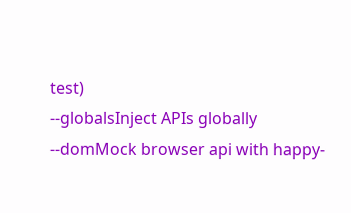test)
--globalsInject APIs globally
--domMock browser api with happy-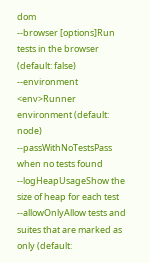dom
--browser [options]Run tests in the browser (default: false)
--environment <env>Runner environment (default: node)
--passWithNoTestsPass when no tests found
--logHeapUsageShow the size of heap for each test
--allowOnlyAllow tests and suites that are marked as only (default: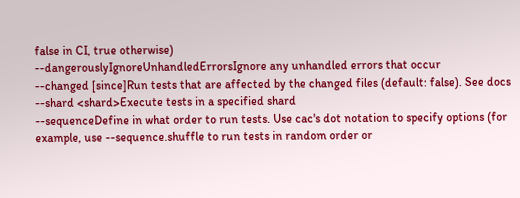false in CI, true otherwise)
--dangerouslyIgnoreUnhandledErrorsIgnore any unhandled errors that occur
--changed [since]Run tests that are affected by the changed files (default: false). See docs
--shard <shard>Execute tests in a specified shard
--sequenceDefine in what order to run tests. Use cac's dot notation to specify options (for example, use --sequence.shuffle to run tests in random order or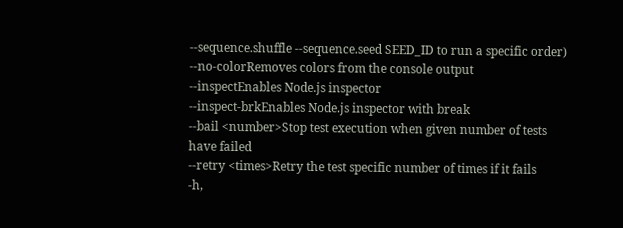--sequence.shuffle --sequence.seed SEED_ID to run a specific order)
--no-colorRemoves colors from the console output
--inspectEnables Node.js inspector
--inspect-brkEnables Node.js inspector with break
--bail <number>Stop test execution when given number of tests have failed
--retry <times>Retry the test specific number of times if it fails
-h,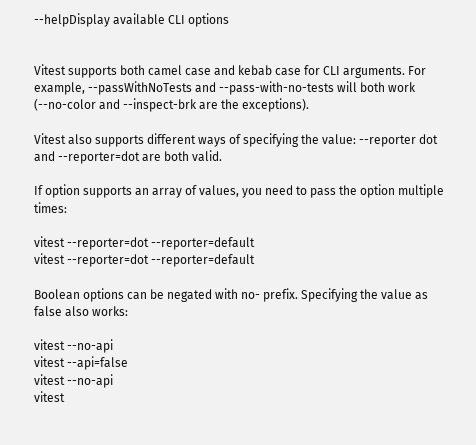--helpDisplay available CLI options


Vitest supports both camel case and kebab case for CLI arguments. For example, --passWithNoTests and --pass-with-no-tests will both work (--no-color and --inspect-brk are the exceptions).

Vitest also supports different ways of specifying the value: --reporter dot and --reporter=dot are both valid.

If option supports an array of values, you need to pass the option multiple times:

vitest --reporter=dot --reporter=default
vitest --reporter=dot --reporter=default

Boolean options can be negated with no- prefix. Specifying the value as false also works:

vitest --no-api
vitest --api=false
vitest --no-api
vitest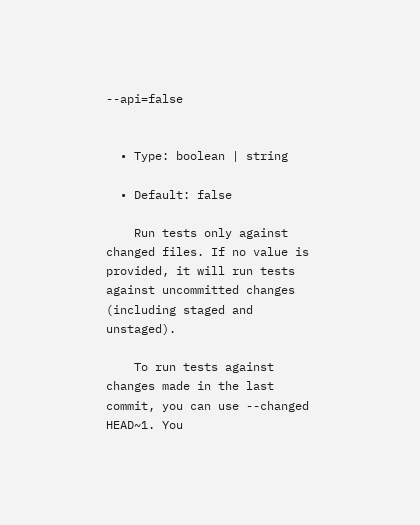--api=false


  • Type: boolean | string

  • Default: false

    Run tests only against changed files. If no value is provided, it will run tests against uncommitted changes (including staged and unstaged).

    To run tests against changes made in the last commit, you can use --changed HEAD~1. You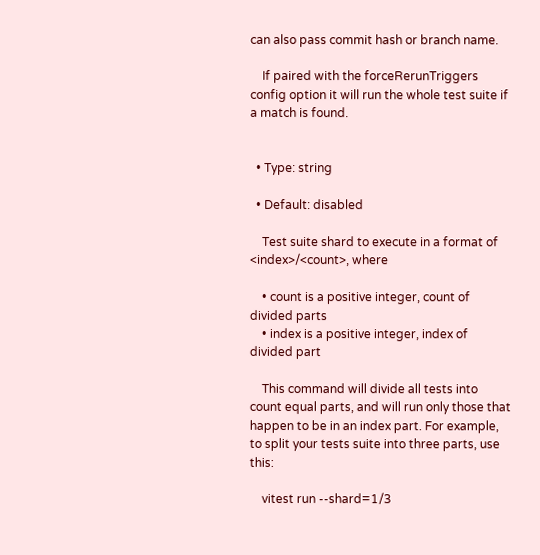can also pass commit hash or branch name.

    If paired with the forceRerunTriggers config option it will run the whole test suite if a match is found.


  • Type: string

  • Default: disabled

    Test suite shard to execute in a format of <index>/<count>, where

    • count is a positive integer, count of divided parts
    • index is a positive integer, index of divided part

    This command will divide all tests into count equal parts, and will run only those that happen to be in an index part. For example, to split your tests suite into three parts, use this:

    vitest run --shard=1/3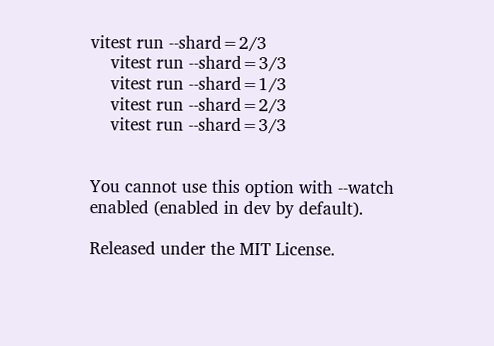vitest run --shard=2/3
    vitest run --shard=3/3
    vitest run --shard=1/3
    vitest run --shard=2/3
    vitest run --shard=3/3


You cannot use this option with --watch enabled (enabled in dev by default).

Released under the MIT License.